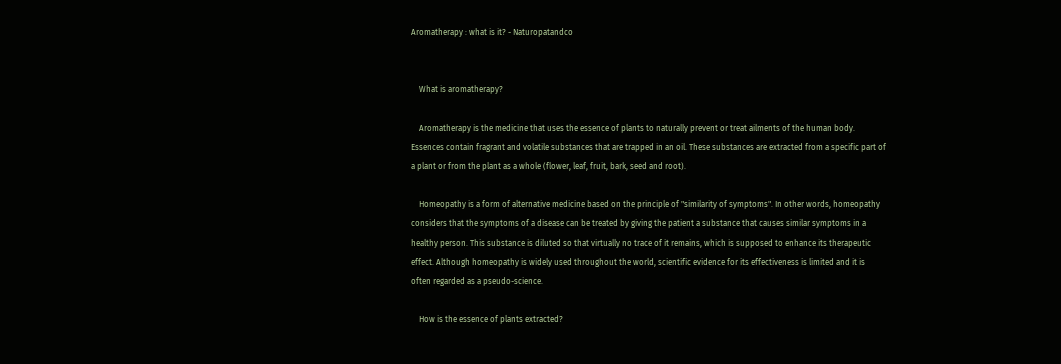Aromatherapy : what is it? - Naturopatandco


    What is aromatherapy?

    Aromatherapy is the medicine that uses the essence of plants to naturally prevent or treat ailments of the human body. Essences contain fragrant and volatile substances that are trapped in an oil. These substances are extracted from a specific part of a plant or from the plant as a whole (flower, leaf, fruit, bark, seed and root).

    Homeopathy is a form of alternative medicine based on the principle of "similarity of symptoms". In other words, homeopathy considers that the symptoms of a disease can be treated by giving the patient a substance that causes similar symptoms in a healthy person. This substance is diluted so that virtually no trace of it remains, which is supposed to enhance its therapeutic effect. Although homeopathy is widely used throughout the world, scientific evidence for its effectiveness is limited and it is often regarded as a pseudo-science.

    How is the essence of plants extracted?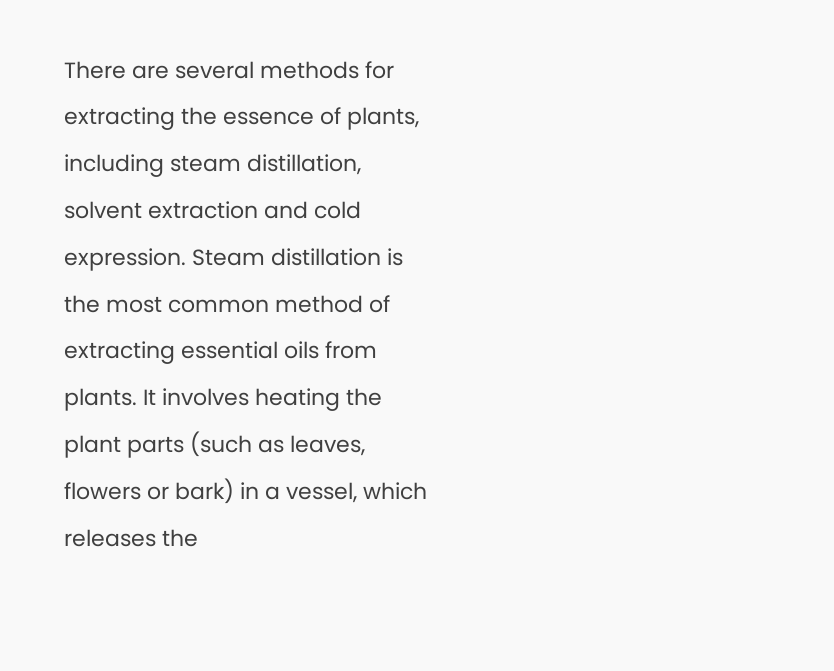There are several methods for extracting the essence of plants, including steam distillation, solvent extraction and cold expression. Steam distillation is the most common method of extracting essential oils from plants. It involves heating the plant parts (such as leaves, flowers or bark) in a vessel, which releases the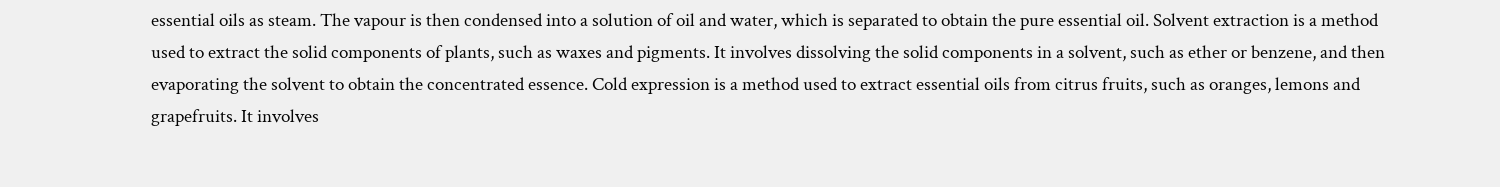essential oils as steam. The vapour is then condensed into a solution of oil and water, which is separated to obtain the pure essential oil. Solvent extraction is a method used to extract the solid components of plants, such as waxes and pigments. It involves dissolving the solid components in a solvent, such as ether or benzene, and then evaporating the solvent to obtain the concentrated essence. Cold expression is a method used to extract essential oils from citrus fruits, such as oranges, lemons and grapefruits. It involves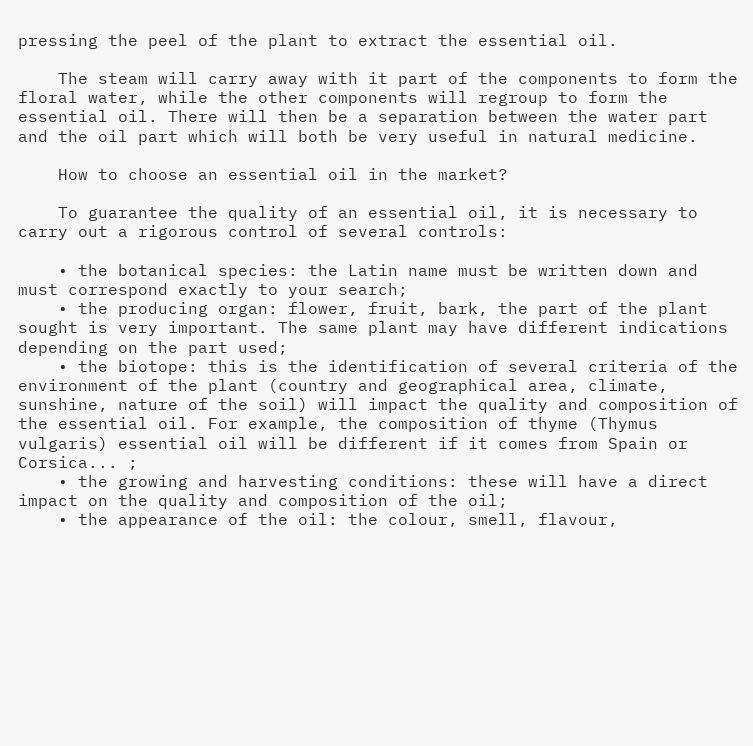pressing the peel of the plant to extract the essential oil.

    The steam will carry away with it part of the components to form the floral water, while the other components will regroup to form the essential oil. There will then be a separation between the water part and the oil part which will both be very useful in natural medicine.

    How to choose an essential oil in the market?

    To guarantee the quality of an essential oil, it is necessary to carry out a rigorous control of several controls:

    • the botanical species: the Latin name must be written down and must correspond exactly to your search;
    • the producing organ: flower, fruit, bark, the part of the plant sought is very important. The same plant may have different indications depending on the part used;
    • the biotope: this is the identification of several criteria of the environment of the plant (country and geographical area, climate, sunshine, nature of the soil) will impact the quality and composition of the essential oil. For example, the composition of thyme (Thymus vulgaris) essential oil will be different if it comes from Spain or Corsica... ;
    • the growing and harvesting conditions: these will have a direct impact on the quality and composition of the oil;
    • the appearance of the oil: the colour, smell, flavour,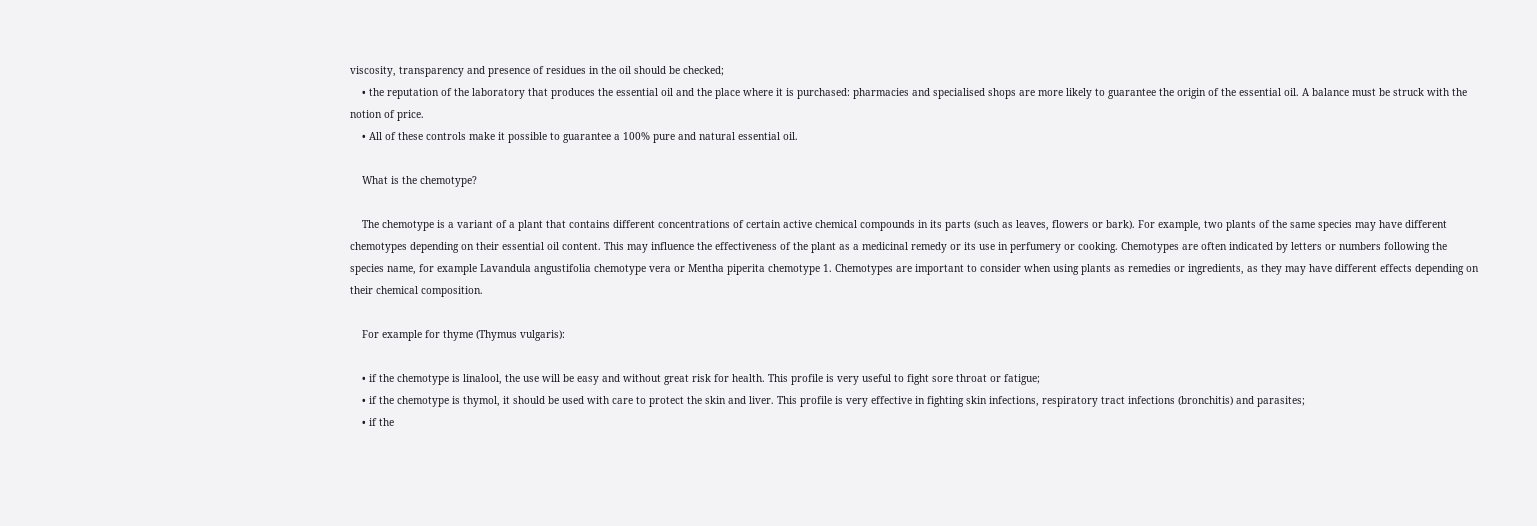viscosity, transparency and presence of residues in the oil should be checked;
    • the reputation of the laboratory that produces the essential oil and the place where it is purchased: pharmacies and specialised shops are more likely to guarantee the origin of the essential oil. A balance must be struck with the notion of price.
    • All of these controls make it possible to guarantee a 100% pure and natural essential oil.

    What is the chemotype?

    The chemotype is a variant of a plant that contains different concentrations of certain active chemical compounds in its parts (such as leaves, flowers or bark). For example, two plants of the same species may have different chemotypes depending on their essential oil content. This may influence the effectiveness of the plant as a medicinal remedy or its use in perfumery or cooking. Chemotypes are often indicated by letters or numbers following the species name, for example Lavandula angustifolia chemotype vera or Mentha piperita chemotype 1. Chemotypes are important to consider when using plants as remedies or ingredients, as they may have different effects depending on their chemical composition.

    For example for thyme (Thymus vulgaris):

    • if the chemotype is linalool, the use will be easy and without great risk for health. This profile is very useful to fight sore throat or fatigue;
    • if the chemotype is thymol, it should be used with care to protect the skin and liver. This profile is very effective in fighting skin infections, respiratory tract infections (bronchitis) and parasites;
    • if the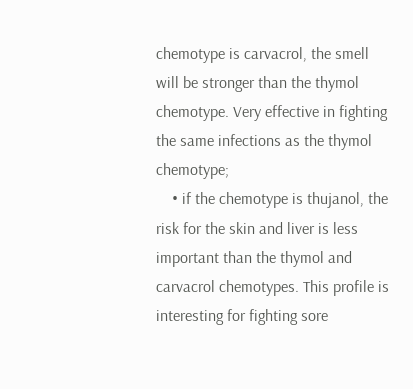chemotype is carvacrol, the smell will be stronger than the thymol chemotype. Very effective in fighting the same infections as the thymol chemotype;
    • if the chemotype is thujanol, the risk for the skin and liver is less important than the thymol and carvacrol chemotypes. This profile is interesting for fighting sore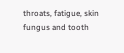throats, fatigue, skin fungus and tooth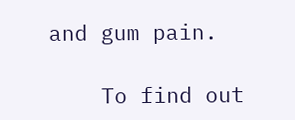and gum pain.

    To find out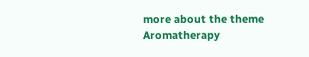more about the theme Aromatherapy